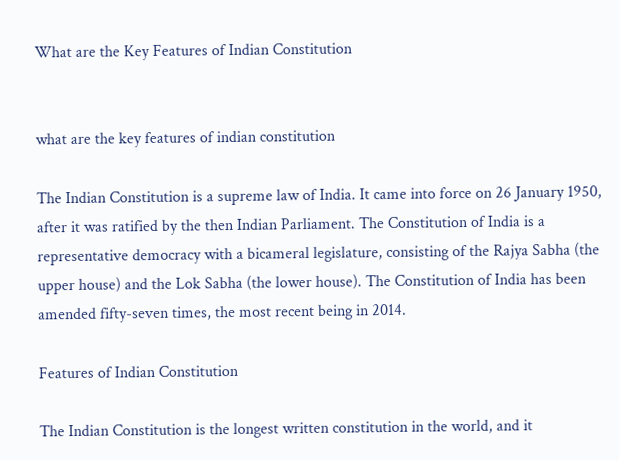What are the Key Features of Indian Constitution


what are the key features of indian constitution

The Indian Constitution is a supreme law of India. It came into force on 26 January 1950, after it was ratified by the then Indian Parliament. The Constitution of India is a representative democracy with a bicameral legislature, consisting of the Rajya Sabha (the upper house) and the Lok Sabha (the lower house). The Constitution of India has been amended fifty-seven times, the most recent being in 2014.

Features of Indian Constitution

The Indian Constitution is the longest written constitution in the world, and it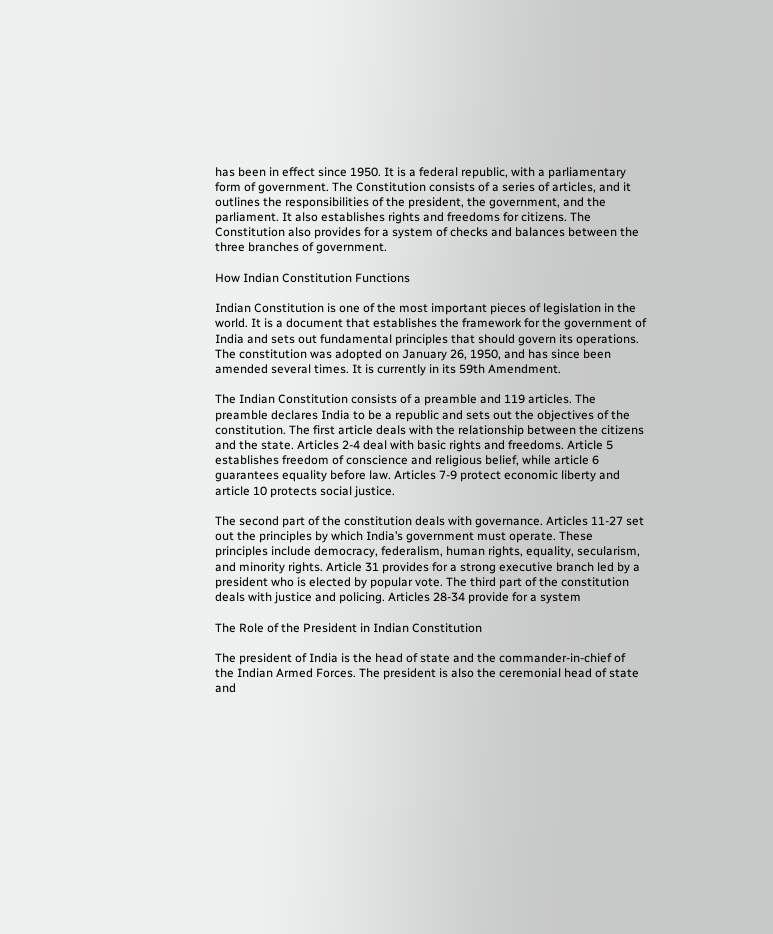has been in effect since 1950. It is a federal republic, with a parliamentary form of government. The Constitution consists of a series of articles, and it outlines the responsibilities of the president, the government, and the parliament. It also establishes rights and freedoms for citizens. The Constitution also provides for a system of checks and balances between the three branches of government.

How Indian Constitution Functions

Indian Constitution is one of the most important pieces of legislation in the world. It is a document that establishes the framework for the government of India and sets out fundamental principles that should govern its operations. The constitution was adopted on January 26, 1950, and has since been amended several times. It is currently in its 59th Amendment.

The Indian Constitution consists of a preamble and 119 articles. The preamble declares India to be a republic and sets out the objectives of the constitution. The first article deals with the relationship between the citizens and the state. Articles 2-4 deal with basic rights and freedoms. Article 5 establishes freedom of conscience and religious belief, while article 6 guarantees equality before law. Articles 7-9 protect economic liberty and article 10 protects social justice.

The second part of the constitution deals with governance. Articles 11-27 set out the principles by which India’s government must operate. These principles include democracy, federalism, human rights, equality, secularism, and minority rights. Article 31 provides for a strong executive branch led by a president who is elected by popular vote. The third part of the constitution deals with justice and policing. Articles 28-34 provide for a system

The Role of the President in Indian Constitution

The president of India is the head of state and the commander-in-chief of the Indian Armed Forces. The president is also the ceremonial head of state and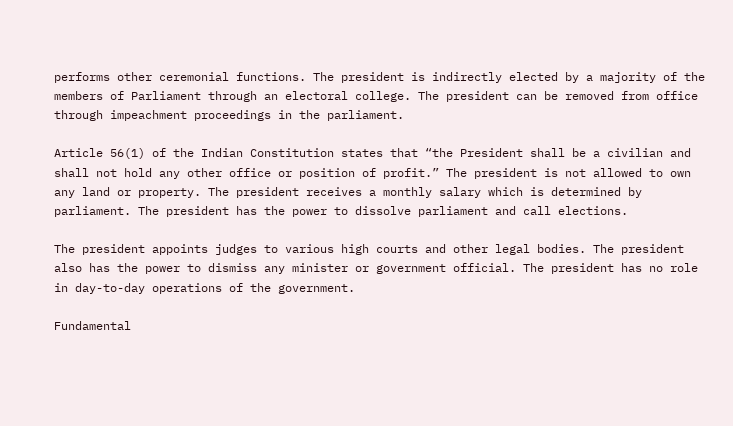performs other ceremonial functions. The president is indirectly elected by a majority of the members of Parliament through an electoral college. The president can be removed from office through impeachment proceedings in the parliament.

Article 56(1) of the Indian Constitution states that “the President shall be a civilian and shall not hold any other office or position of profit.” The president is not allowed to own any land or property. The president receives a monthly salary which is determined by parliament. The president has the power to dissolve parliament and call elections.

The president appoints judges to various high courts and other legal bodies. The president also has the power to dismiss any minister or government official. The president has no role in day-to-day operations of the government.

Fundamental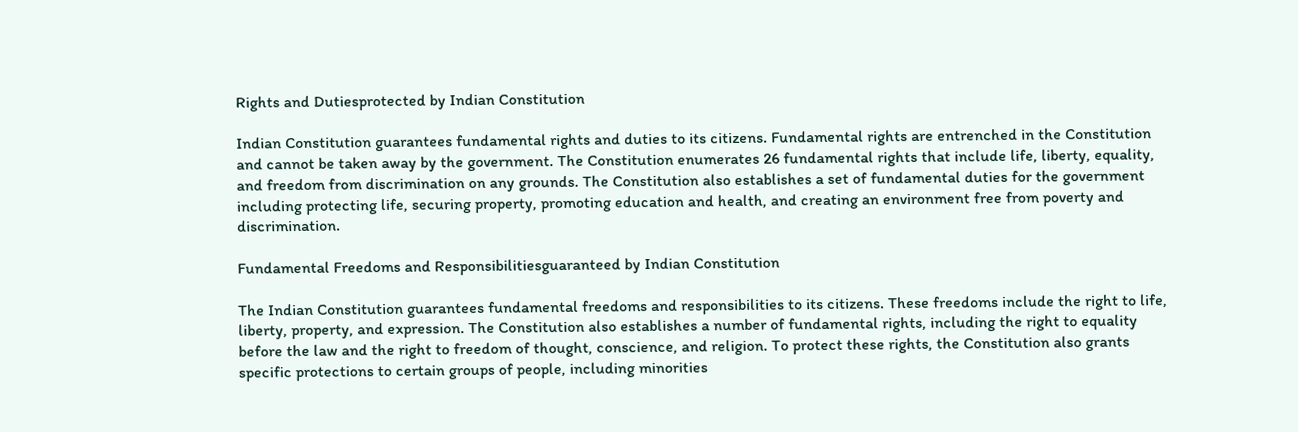Rights and Dutiesprotected by Indian Constitution

Indian Constitution guarantees fundamental rights and duties to its citizens. Fundamental rights are entrenched in the Constitution and cannot be taken away by the government. The Constitution enumerates 26 fundamental rights that include life, liberty, equality, and freedom from discrimination on any grounds. The Constitution also establishes a set of fundamental duties for the government including protecting life, securing property, promoting education and health, and creating an environment free from poverty and discrimination.

Fundamental Freedoms and Responsibilitiesguaranteed by Indian Constitution

The Indian Constitution guarantees fundamental freedoms and responsibilities to its citizens. These freedoms include the right to life, liberty, property, and expression. The Constitution also establishes a number of fundamental rights, including the right to equality before the law and the right to freedom of thought, conscience, and religion. To protect these rights, the Constitution also grants specific protections to certain groups of people, including minorities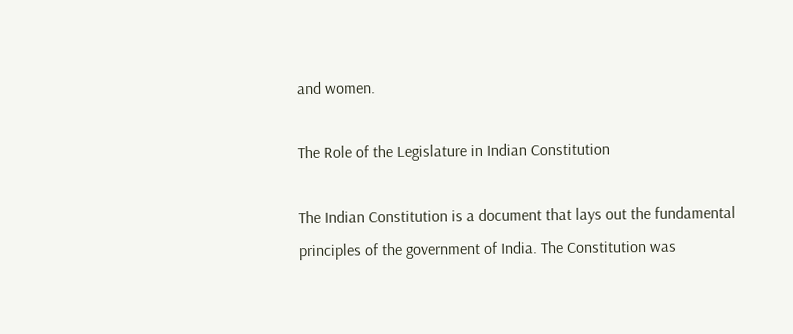and women.

The Role of the Legislature in Indian Constitution

The Indian Constitution is a document that lays out the fundamental principles of the government of India. The Constitution was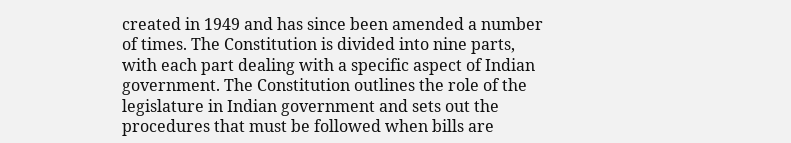created in 1949 and has since been amended a number of times. The Constitution is divided into nine parts, with each part dealing with a specific aspect of Indian government. The Constitution outlines the role of the legislature in Indian government and sets out the procedures that must be followed when bills are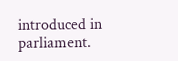introduced in parliament.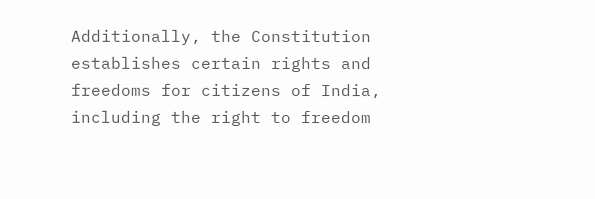Additionally, the Constitution establishes certain rights and freedoms for citizens of India, including the right to freedom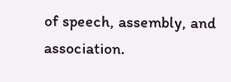of speech, assembly, and association.